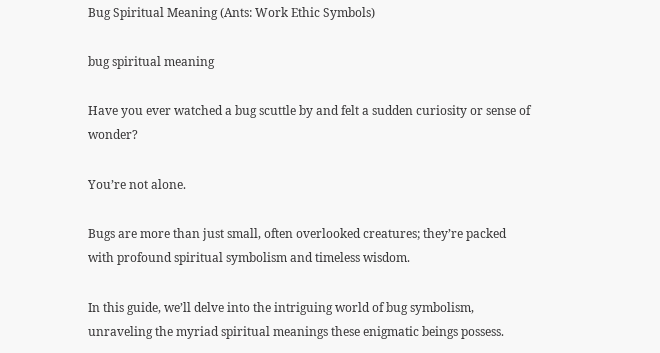Bug Spiritual Meaning (Ants: Work Ethic Symbols)

bug spiritual meaning

Have you ever watched a bug scuttle by and felt a sudden curiosity or sense of wonder?

You’re not alone.

Bugs are more than just small, often overlooked creatures; they’re packed with profound spiritual symbolism and timeless wisdom.

In this guide, we’ll delve into the intriguing world of bug symbolism, unraveling the myriad spiritual meanings these enigmatic beings possess.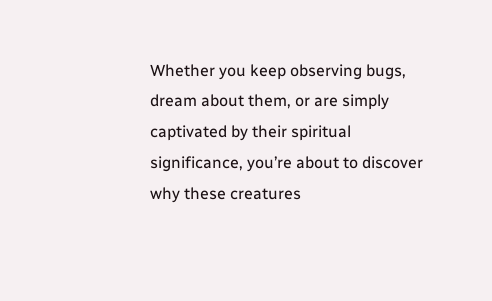Whether you keep observing bugs, dream about them, or are simply captivated by their spiritual significance, you’re about to discover why these creatures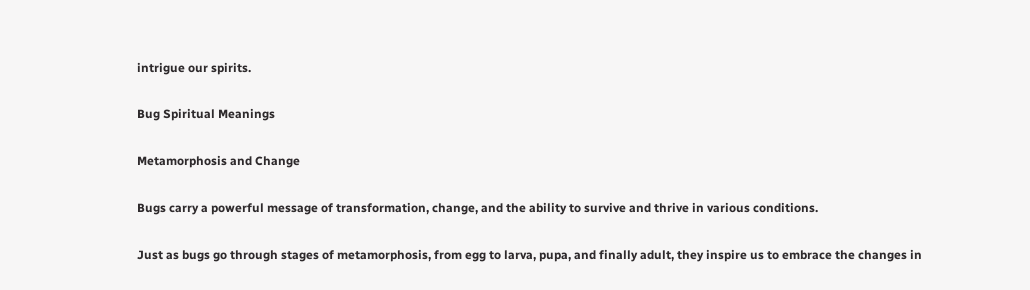intrigue our spirits.

Bug Spiritual Meanings

Metamorphosis and Change

Bugs carry a powerful message of transformation, change, and the ability to survive and thrive in various conditions.

Just as bugs go through stages of metamorphosis, from egg to larva, pupa, and finally adult, they inspire us to embrace the changes in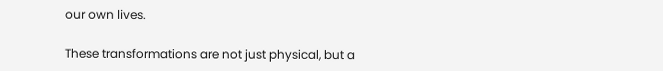our own lives.

These transformations are not just physical, but a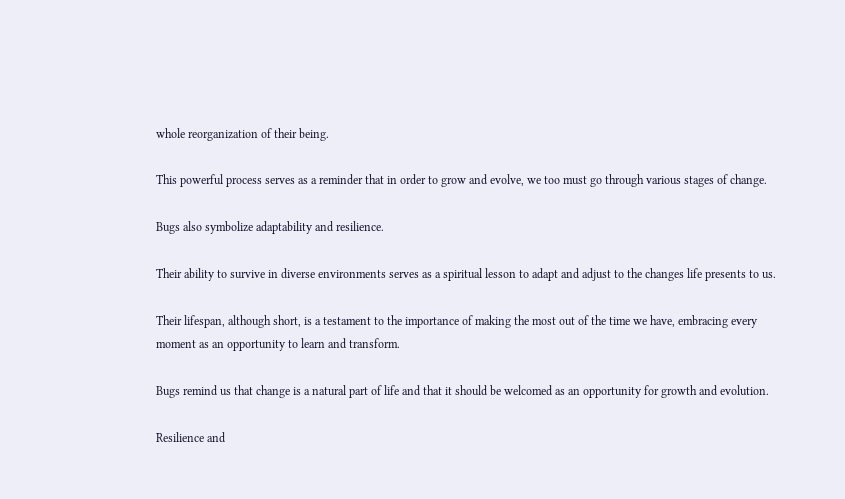whole reorganization of their being.

This powerful process serves as a reminder that in order to grow and evolve, we too must go through various stages of change.

Bugs also symbolize adaptability and resilience.

Their ability to survive in diverse environments serves as a spiritual lesson to adapt and adjust to the changes life presents to us.

Their lifespan, although short, is a testament to the importance of making the most out of the time we have, embracing every moment as an opportunity to learn and transform.

Bugs remind us that change is a natural part of life and that it should be welcomed as an opportunity for growth and evolution.

Resilience and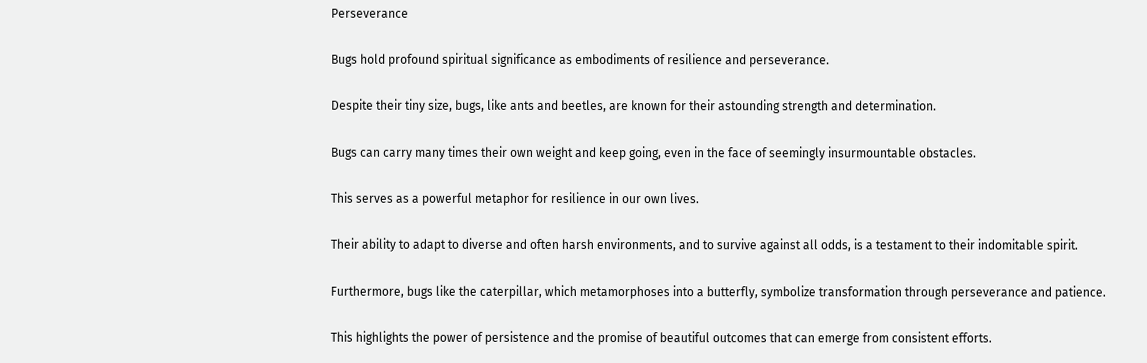Perseverance

Bugs hold profound spiritual significance as embodiments of resilience and perseverance.

Despite their tiny size, bugs, like ants and beetles, are known for their astounding strength and determination.

Bugs can carry many times their own weight and keep going, even in the face of seemingly insurmountable obstacles.

This serves as a powerful metaphor for resilience in our own lives.

Their ability to adapt to diverse and often harsh environments, and to survive against all odds, is a testament to their indomitable spirit.

Furthermore, bugs like the caterpillar, which metamorphoses into a butterfly, symbolize transformation through perseverance and patience.

This highlights the power of persistence and the promise of beautiful outcomes that can emerge from consistent efforts.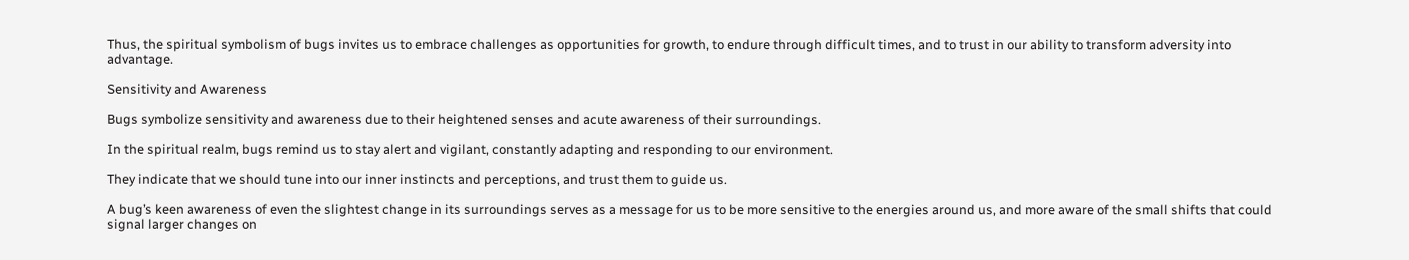Thus, the spiritual symbolism of bugs invites us to embrace challenges as opportunities for growth, to endure through difficult times, and to trust in our ability to transform adversity into advantage.

Sensitivity and Awareness

Bugs symbolize sensitivity and awareness due to their heightened senses and acute awareness of their surroundings.

In the spiritual realm, bugs remind us to stay alert and vigilant, constantly adapting and responding to our environment.

They indicate that we should tune into our inner instincts and perceptions, and trust them to guide us.

A bug’s keen awareness of even the slightest change in its surroundings serves as a message for us to be more sensitive to the energies around us, and more aware of the small shifts that could signal larger changes on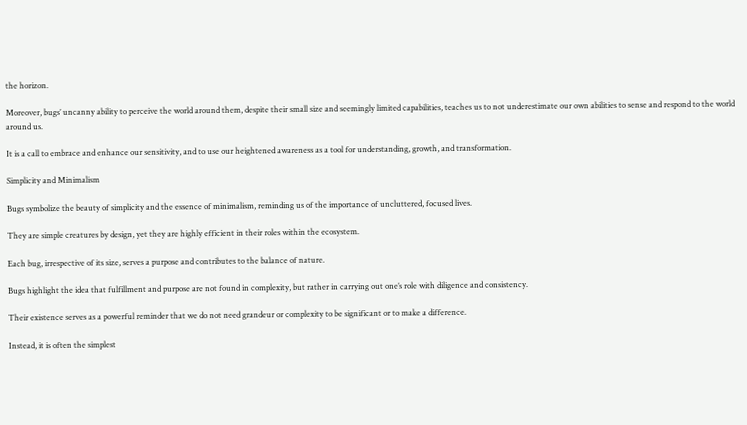the horizon.

Moreover, bugs’ uncanny ability to perceive the world around them, despite their small size and seemingly limited capabilities, teaches us to not underestimate our own abilities to sense and respond to the world around us.

It is a call to embrace and enhance our sensitivity, and to use our heightened awareness as a tool for understanding, growth, and transformation.

Simplicity and Minimalism

Bugs symbolize the beauty of simplicity and the essence of minimalism, reminding us of the importance of uncluttered, focused lives.

They are simple creatures by design, yet they are highly efficient in their roles within the ecosystem.

Each bug, irrespective of its size, serves a purpose and contributes to the balance of nature.

Bugs highlight the idea that fulfillment and purpose are not found in complexity, but rather in carrying out one’s role with diligence and consistency.

Their existence serves as a powerful reminder that we do not need grandeur or complexity to be significant or to make a difference.

Instead, it is often the simplest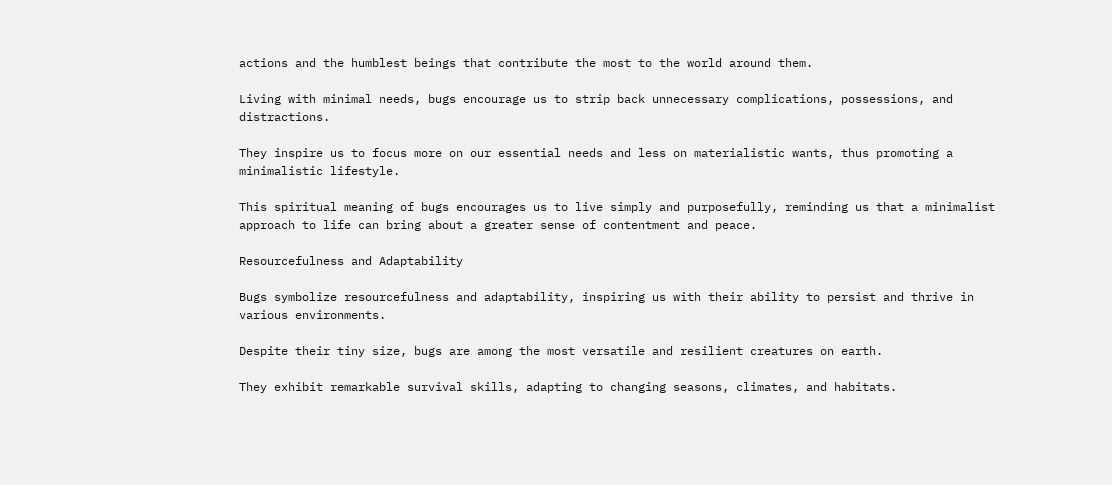actions and the humblest beings that contribute the most to the world around them.

Living with minimal needs, bugs encourage us to strip back unnecessary complications, possessions, and distractions.

They inspire us to focus more on our essential needs and less on materialistic wants, thus promoting a minimalistic lifestyle.

This spiritual meaning of bugs encourages us to live simply and purposefully, reminding us that a minimalist approach to life can bring about a greater sense of contentment and peace.

Resourcefulness and Adaptability

Bugs symbolize resourcefulness and adaptability, inspiring us with their ability to persist and thrive in various environments.

Despite their tiny size, bugs are among the most versatile and resilient creatures on earth.

They exhibit remarkable survival skills, adapting to changing seasons, climates, and habitats.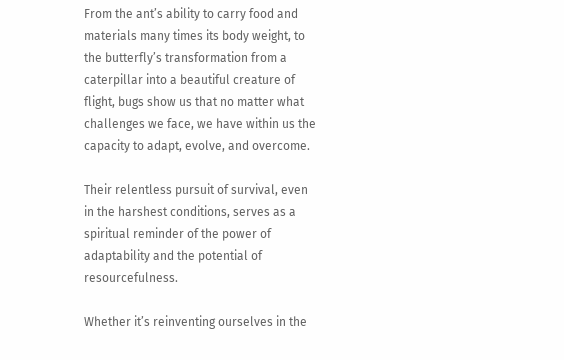From the ant’s ability to carry food and materials many times its body weight, to the butterfly’s transformation from a caterpillar into a beautiful creature of flight, bugs show us that no matter what challenges we face, we have within us the capacity to adapt, evolve, and overcome.

Their relentless pursuit of survival, even in the harshest conditions, serves as a spiritual reminder of the power of adaptability and the potential of resourcefulness.

Whether it’s reinventing ourselves in the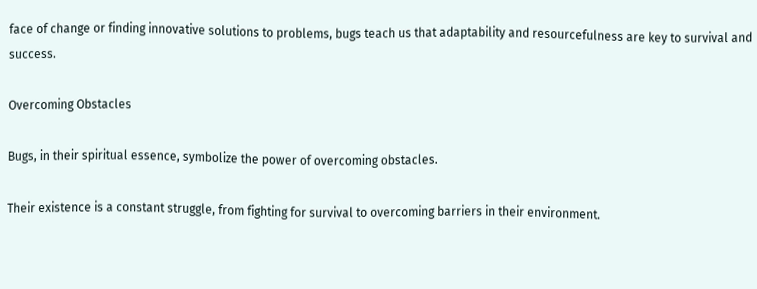face of change or finding innovative solutions to problems, bugs teach us that adaptability and resourcefulness are key to survival and success.

Overcoming Obstacles

Bugs, in their spiritual essence, symbolize the power of overcoming obstacles.

Their existence is a constant struggle, from fighting for survival to overcoming barriers in their environment.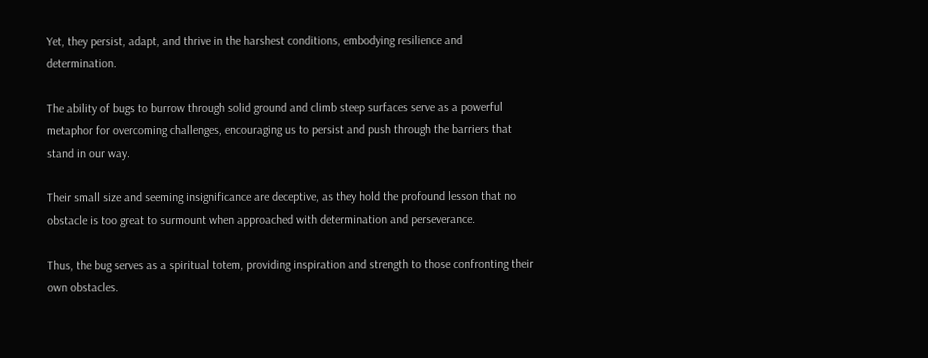Yet, they persist, adapt, and thrive in the harshest conditions, embodying resilience and determination.

The ability of bugs to burrow through solid ground and climb steep surfaces serve as a powerful metaphor for overcoming challenges, encouraging us to persist and push through the barriers that stand in our way.

Their small size and seeming insignificance are deceptive, as they hold the profound lesson that no obstacle is too great to surmount when approached with determination and perseverance.

Thus, the bug serves as a spiritual totem, providing inspiration and strength to those confronting their own obstacles.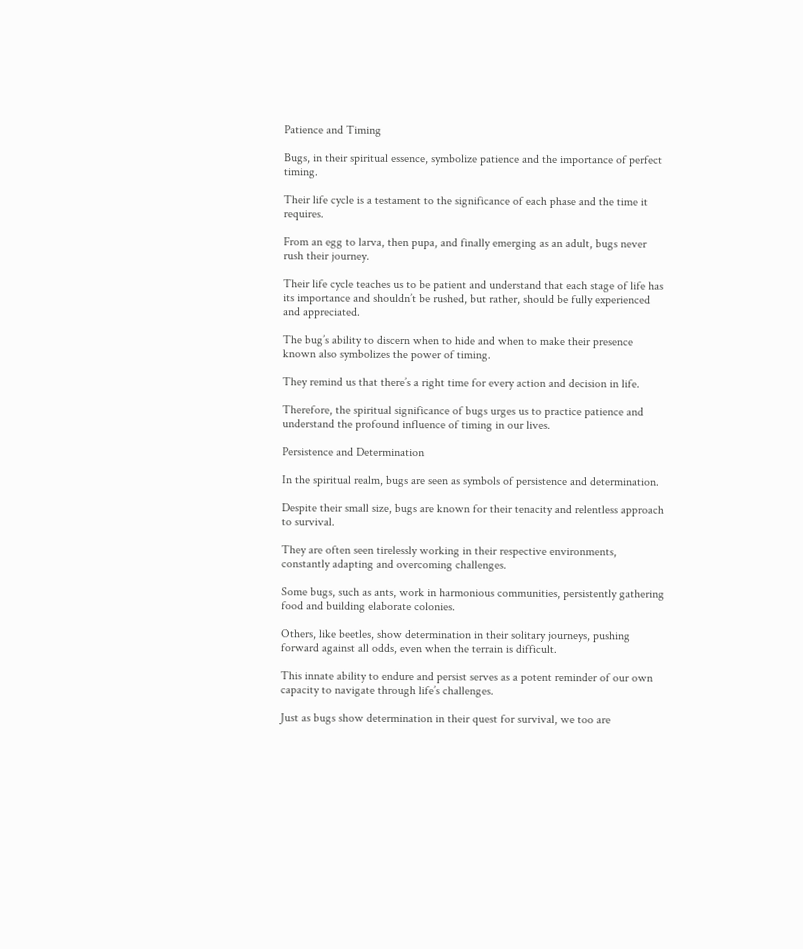Patience and Timing

Bugs, in their spiritual essence, symbolize patience and the importance of perfect timing.

Their life cycle is a testament to the significance of each phase and the time it requires.

From an egg to larva, then pupa, and finally emerging as an adult, bugs never rush their journey.

Their life cycle teaches us to be patient and understand that each stage of life has its importance and shouldn’t be rushed, but rather, should be fully experienced and appreciated.

The bug’s ability to discern when to hide and when to make their presence known also symbolizes the power of timing.

They remind us that there’s a right time for every action and decision in life.

Therefore, the spiritual significance of bugs urges us to practice patience and understand the profound influence of timing in our lives.

Persistence and Determination

In the spiritual realm, bugs are seen as symbols of persistence and determination.

Despite their small size, bugs are known for their tenacity and relentless approach to survival.

They are often seen tirelessly working in their respective environments, constantly adapting and overcoming challenges.

Some bugs, such as ants, work in harmonious communities, persistently gathering food and building elaborate colonies.

Others, like beetles, show determination in their solitary journeys, pushing forward against all odds, even when the terrain is difficult.

This innate ability to endure and persist serves as a potent reminder of our own capacity to navigate through life’s challenges.

Just as bugs show determination in their quest for survival, we too are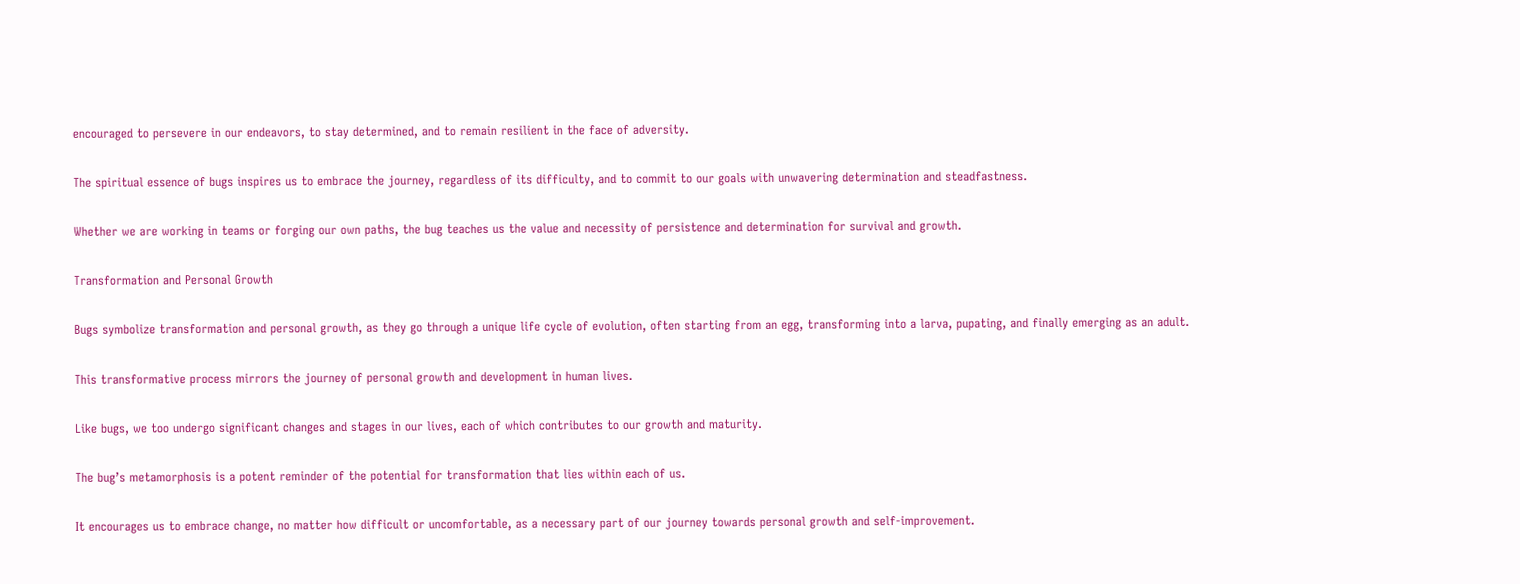encouraged to persevere in our endeavors, to stay determined, and to remain resilient in the face of adversity.

The spiritual essence of bugs inspires us to embrace the journey, regardless of its difficulty, and to commit to our goals with unwavering determination and steadfastness.

Whether we are working in teams or forging our own paths, the bug teaches us the value and necessity of persistence and determination for survival and growth.

Transformation and Personal Growth

Bugs symbolize transformation and personal growth, as they go through a unique life cycle of evolution, often starting from an egg, transforming into a larva, pupating, and finally emerging as an adult.

This transformative process mirrors the journey of personal growth and development in human lives.

Like bugs, we too undergo significant changes and stages in our lives, each of which contributes to our growth and maturity.

The bug’s metamorphosis is a potent reminder of the potential for transformation that lies within each of us.

It encourages us to embrace change, no matter how difficult or uncomfortable, as a necessary part of our journey towards personal growth and self-improvement.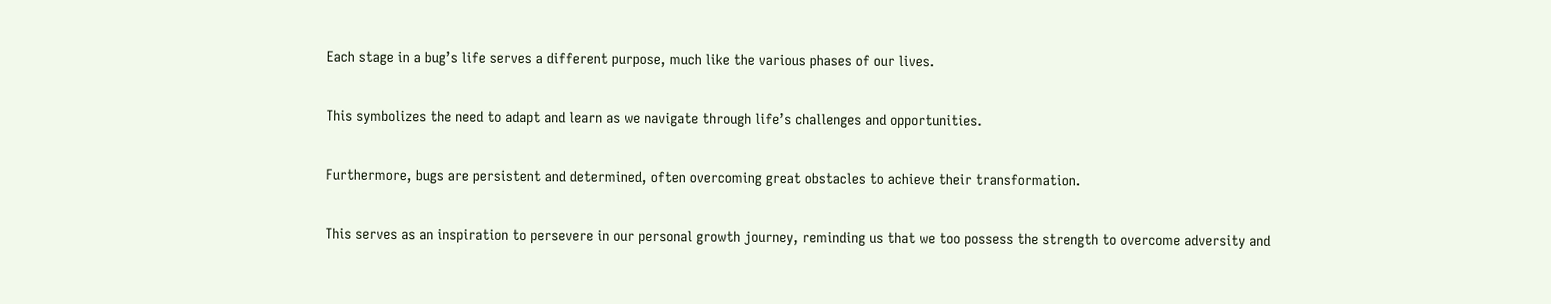Each stage in a bug’s life serves a different purpose, much like the various phases of our lives.

This symbolizes the need to adapt and learn as we navigate through life’s challenges and opportunities.

Furthermore, bugs are persistent and determined, often overcoming great obstacles to achieve their transformation.

This serves as an inspiration to persevere in our personal growth journey, reminding us that we too possess the strength to overcome adversity and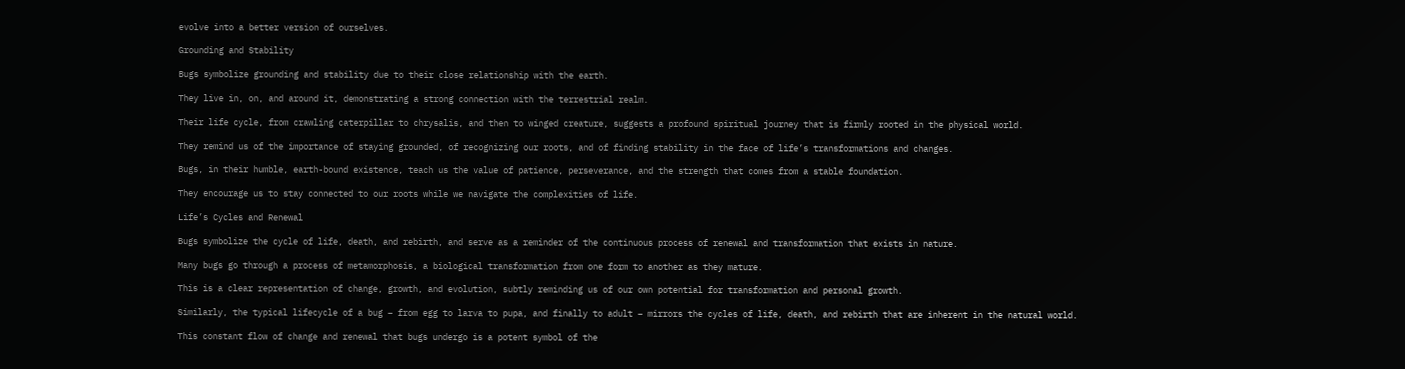evolve into a better version of ourselves.

Grounding and Stability

Bugs symbolize grounding and stability due to their close relationship with the earth.

They live in, on, and around it, demonstrating a strong connection with the terrestrial realm.

Their life cycle, from crawling caterpillar to chrysalis, and then to winged creature, suggests a profound spiritual journey that is firmly rooted in the physical world.

They remind us of the importance of staying grounded, of recognizing our roots, and of finding stability in the face of life’s transformations and changes.

Bugs, in their humble, earth-bound existence, teach us the value of patience, perseverance, and the strength that comes from a stable foundation.

They encourage us to stay connected to our roots while we navigate the complexities of life.

Life’s Cycles and Renewal

Bugs symbolize the cycle of life, death, and rebirth, and serve as a reminder of the continuous process of renewal and transformation that exists in nature.

Many bugs go through a process of metamorphosis, a biological transformation from one form to another as they mature.

This is a clear representation of change, growth, and evolution, subtly reminding us of our own potential for transformation and personal growth.

Similarly, the typical lifecycle of a bug – from egg to larva to pupa, and finally to adult – mirrors the cycles of life, death, and rebirth that are inherent in the natural world.

This constant flow of change and renewal that bugs undergo is a potent symbol of the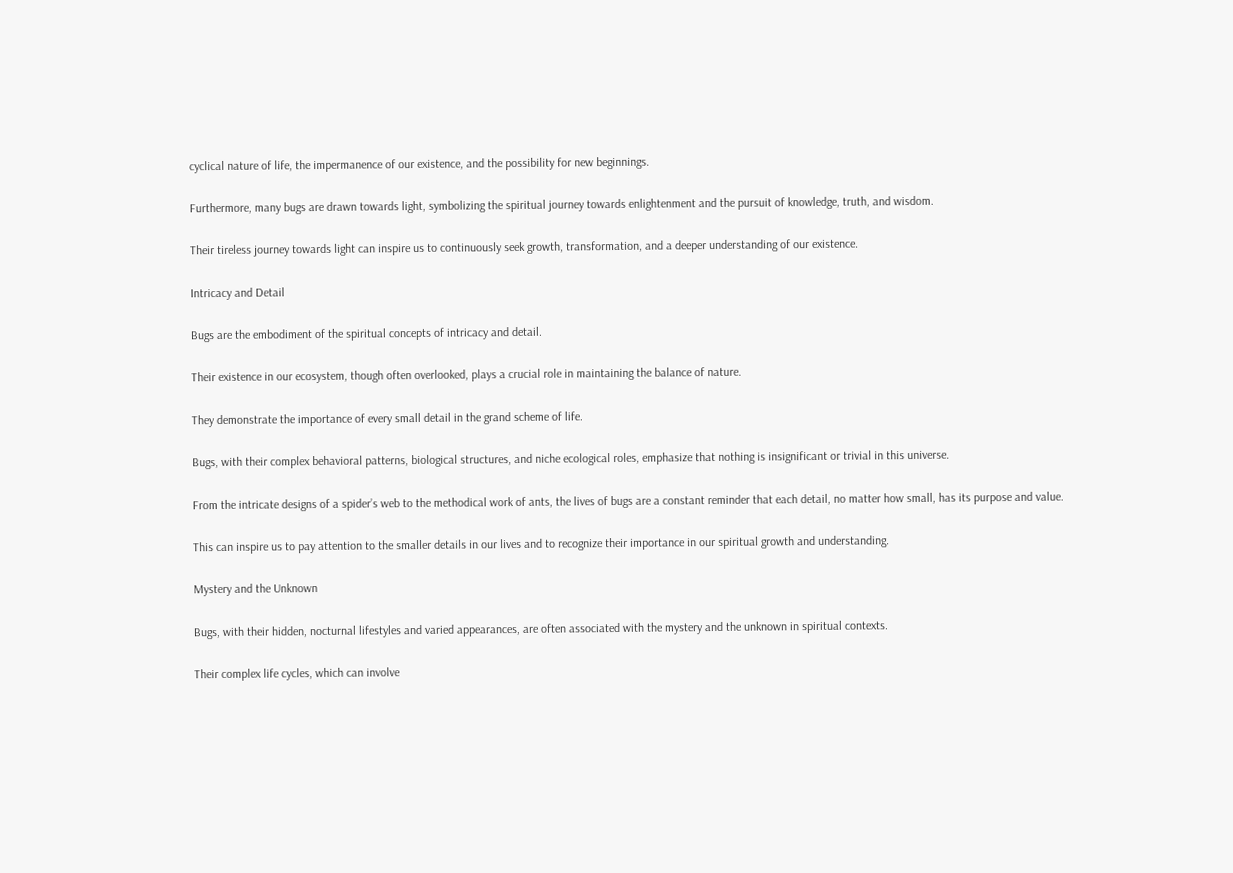cyclical nature of life, the impermanence of our existence, and the possibility for new beginnings.

Furthermore, many bugs are drawn towards light, symbolizing the spiritual journey towards enlightenment and the pursuit of knowledge, truth, and wisdom.

Their tireless journey towards light can inspire us to continuously seek growth, transformation, and a deeper understanding of our existence.

Intricacy and Detail

Bugs are the embodiment of the spiritual concepts of intricacy and detail.

Their existence in our ecosystem, though often overlooked, plays a crucial role in maintaining the balance of nature.

They demonstrate the importance of every small detail in the grand scheme of life.

Bugs, with their complex behavioral patterns, biological structures, and niche ecological roles, emphasize that nothing is insignificant or trivial in this universe.

From the intricate designs of a spider’s web to the methodical work of ants, the lives of bugs are a constant reminder that each detail, no matter how small, has its purpose and value.

This can inspire us to pay attention to the smaller details in our lives and to recognize their importance in our spiritual growth and understanding.

Mystery and the Unknown

Bugs, with their hidden, nocturnal lifestyles and varied appearances, are often associated with the mystery and the unknown in spiritual contexts.

Their complex life cycles, which can involve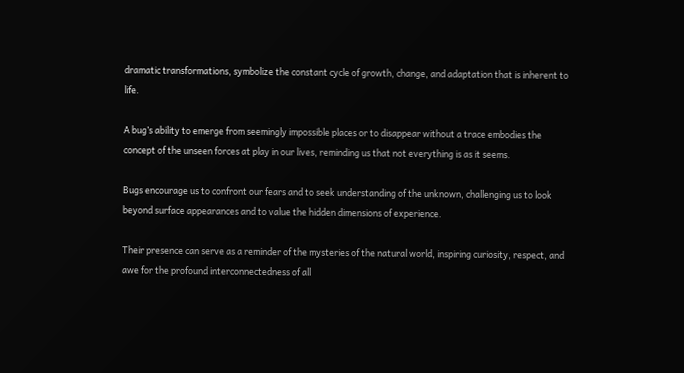dramatic transformations, symbolize the constant cycle of growth, change, and adaptation that is inherent to life.

A bug’s ability to emerge from seemingly impossible places or to disappear without a trace embodies the concept of the unseen forces at play in our lives, reminding us that not everything is as it seems.

Bugs encourage us to confront our fears and to seek understanding of the unknown, challenging us to look beyond surface appearances and to value the hidden dimensions of experience.

Their presence can serve as a reminder of the mysteries of the natural world, inspiring curiosity, respect, and awe for the profound interconnectedness of all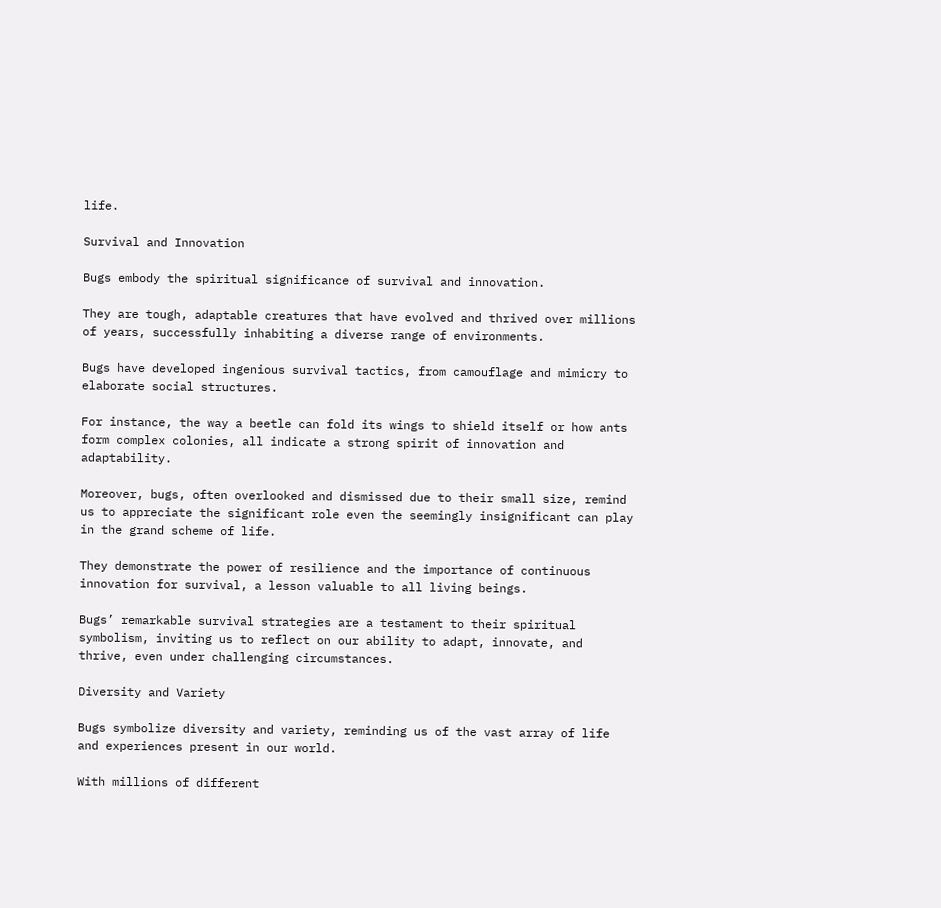life.

Survival and Innovation

Bugs embody the spiritual significance of survival and innovation.

They are tough, adaptable creatures that have evolved and thrived over millions of years, successfully inhabiting a diverse range of environments.

Bugs have developed ingenious survival tactics, from camouflage and mimicry to elaborate social structures.

For instance, the way a beetle can fold its wings to shield itself or how ants form complex colonies, all indicate a strong spirit of innovation and adaptability.

Moreover, bugs, often overlooked and dismissed due to their small size, remind us to appreciate the significant role even the seemingly insignificant can play in the grand scheme of life.

They demonstrate the power of resilience and the importance of continuous innovation for survival, a lesson valuable to all living beings.

Bugs’ remarkable survival strategies are a testament to their spiritual symbolism, inviting us to reflect on our ability to adapt, innovate, and thrive, even under challenging circumstances.

Diversity and Variety

Bugs symbolize diversity and variety, reminding us of the vast array of life and experiences present in our world.

With millions of different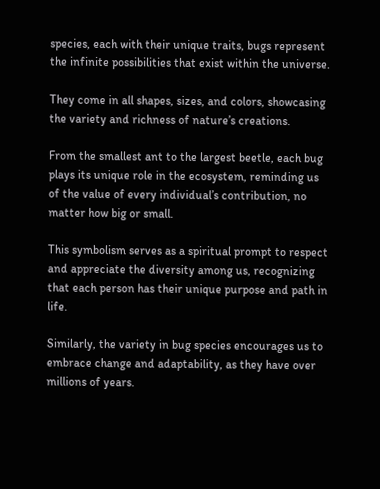species, each with their unique traits, bugs represent the infinite possibilities that exist within the universe.

They come in all shapes, sizes, and colors, showcasing the variety and richness of nature’s creations.

From the smallest ant to the largest beetle, each bug plays its unique role in the ecosystem, reminding us of the value of every individual’s contribution, no matter how big or small.

This symbolism serves as a spiritual prompt to respect and appreciate the diversity among us, recognizing that each person has their unique purpose and path in life.

Similarly, the variety in bug species encourages us to embrace change and adaptability, as they have over millions of years.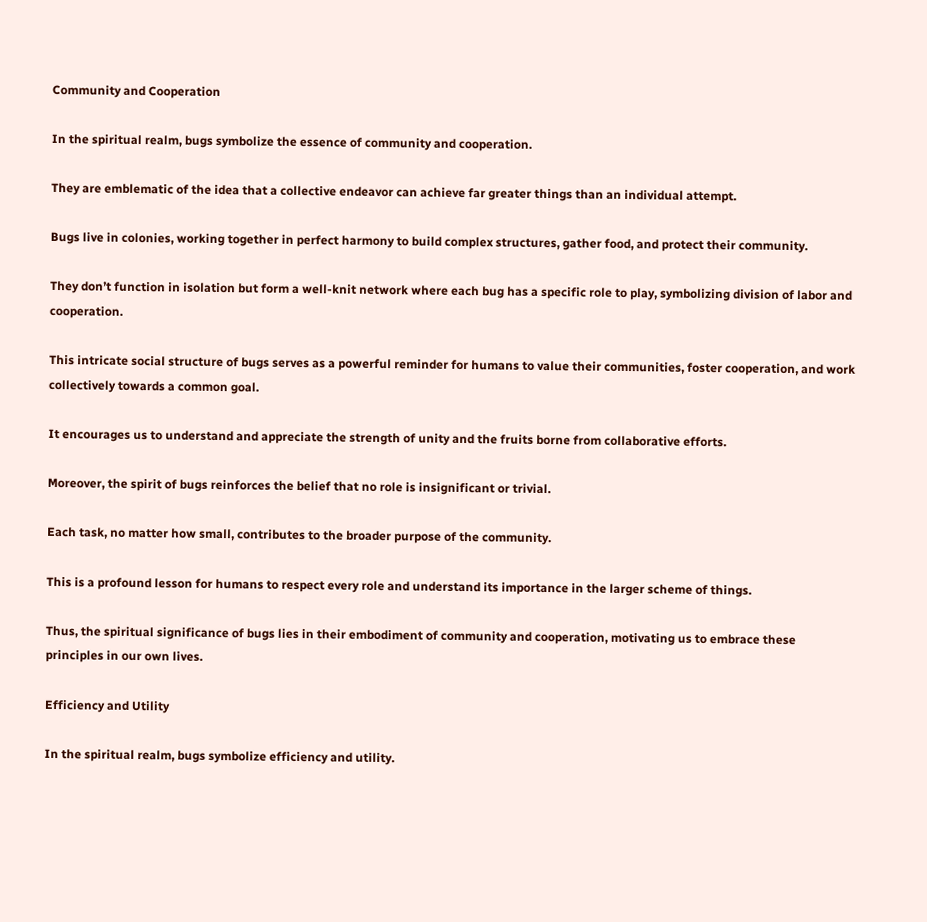Community and Cooperation

In the spiritual realm, bugs symbolize the essence of community and cooperation.

They are emblematic of the idea that a collective endeavor can achieve far greater things than an individual attempt.

Bugs live in colonies, working together in perfect harmony to build complex structures, gather food, and protect their community.

They don’t function in isolation but form a well-knit network where each bug has a specific role to play, symbolizing division of labor and cooperation.

This intricate social structure of bugs serves as a powerful reminder for humans to value their communities, foster cooperation, and work collectively towards a common goal.

It encourages us to understand and appreciate the strength of unity and the fruits borne from collaborative efforts.

Moreover, the spirit of bugs reinforces the belief that no role is insignificant or trivial.

Each task, no matter how small, contributes to the broader purpose of the community.

This is a profound lesson for humans to respect every role and understand its importance in the larger scheme of things.

Thus, the spiritual significance of bugs lies in their embodiment of community and cooperation, motivating us to embrace these principles in our own lives.

Efficiency and Utility

In the spiritual realm, bugs symbolize efficiency and utility.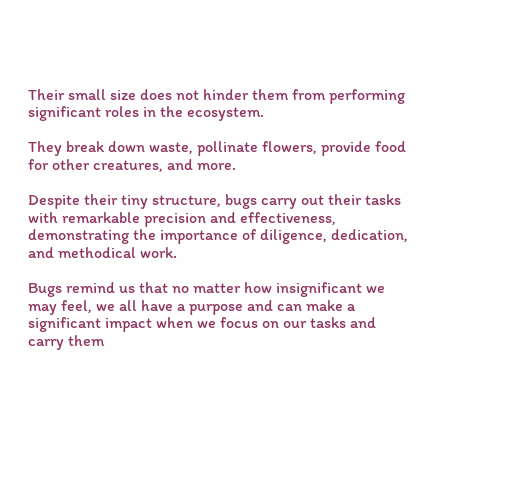Their small size does not hinder them from performing significant roles in the ecosystem.

They break down waste, pollinate flowers, provide food for other creatures, and more.

Despite their tiny structure, bugs carry out their tasks with remarkable precision and effectiveness, demonstrating the importance of diligence, dedication, and methodical work.

Bugs remind us that no matter how insignificant we may feel, we all have a purpose and can make a significant impact when we focus on our tasks and carry them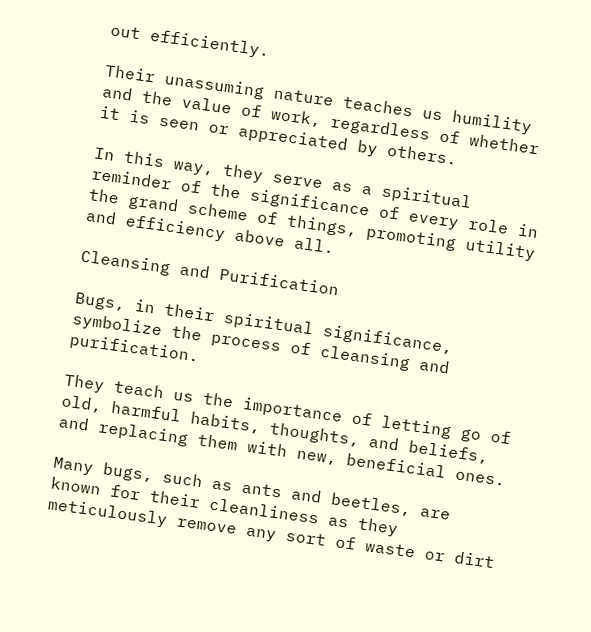out efficiently.

Their unassuming nature teaches us humility and the value of work, regardless of whether it is seen or appreciated by others.

In this way, they serve as a spiritual reminder of the significance of every role in the grand scheme of things, promoting utility and efficiency above all.

Cleansing and Purification

Bugs, in their spiritual significance, symbolize the process of cleansing and purification.

They teach us the importance of letting go of old, harmful habits, thoughts, and beliefs, and replacing them with new, beneficial ones.

Many bugs, such as ants and beetles, are known for their cleanliness as they meticulously remove any sort of waste or dirt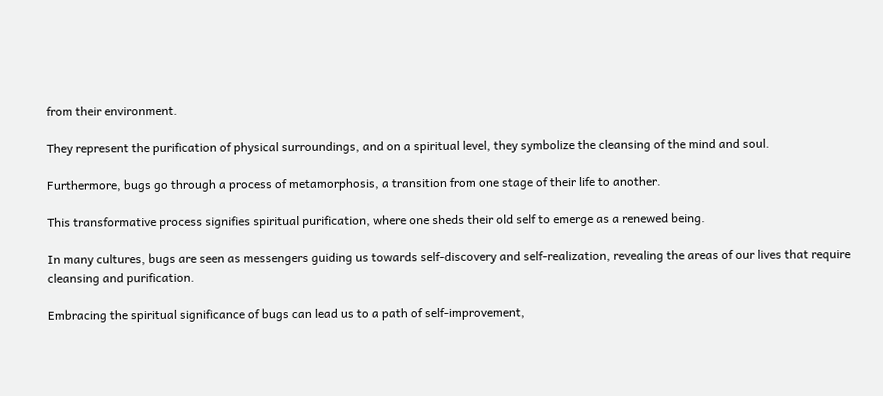from their environment.

They represent the purification of physical surroundings, and on a spiritual level, they symbolize the cleansing of the mind and soul.

Furthermore, bugs go through a process of metamorphosis, a transition from one stage of their life to another.

This transformative process signifies spiritual purification, where one sheds their old self to emerge as a renewed being.

In many cultures, bugs are seen as messengers guiding us towards self-discovery and self-realization, revealing the areas of our lives that require cleansing and purification.

Embracing the spiritual significance of bugs can lead us to a path of self-improvement,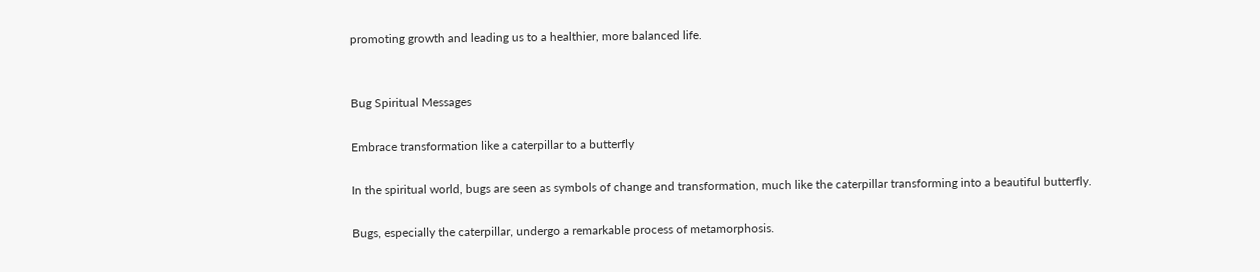promoting growth and leading us to a healthier, more balanced life.


Bug Spiritual Messages

Embrace transformation like a caterpillar to a butterfly

In the spiritual world, bugs are seen as symbols of change and transformation, much like the caterpillar transforming into a beautiful butterfly.

Bugs, especially the caterpillar, undergo a remarkable process of metamorphosis.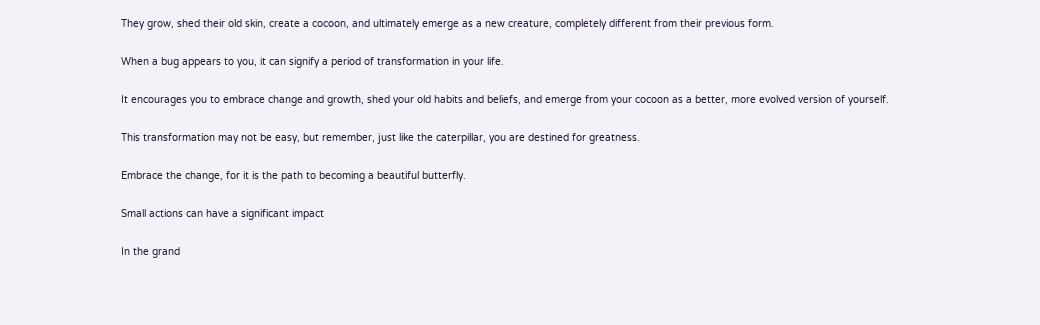They grow, shed their old skin, create a cocoon, and ultimately emerge as a new creature, completely different from their previous form.

When a bug appears to you, it can signify a period of transformation in your life.

It encourages you to embrace change and growth, shed your old habits and beliefs, and emerge from your cocoon as a better, more evolved version of yourself.

This transformation may not be easy, but remember, just like the caterpillar, you are destined for greatness.

Embrace the change, for it is the path to becoming a beautiful butterfly.

Small actions can have a significant impact

In the grand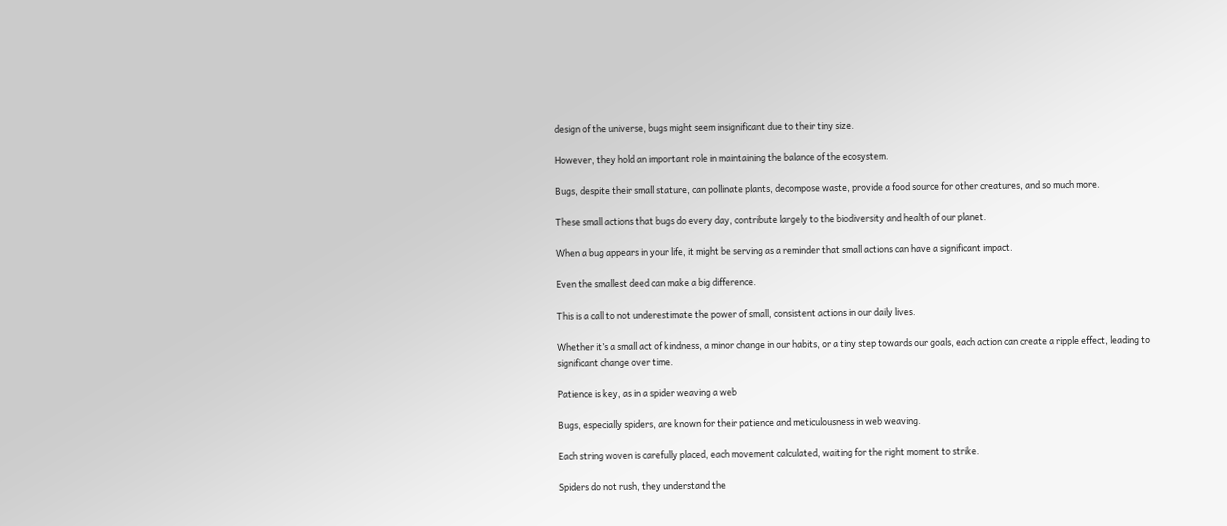design of the universe, bugs might seem insignificant due to their tiny size.

However, they hold an important role in maintaining the balance of the ecosystem.

Bugs, despite their small stature, can pollinate plants, decompose waste, provide a food source for other creatures, and so much more.

These small actions that bugs do every day, contribute largely to the biodiversity and health of our planet.

When a bug appears in your life, it might be serving as a reminder that small actions can have a significant impact.

Even the smallest deed can make a big difference.

This is a call to not underestimate the power of small, consistent actions in our daily lives.

Whether it’s a small act of kindness, a minor change in our habits, or a tiny step towards our goals, each action can create a ripple effect, leading to significant change over time.

Patience is key, as in a spider weaving a web

Bugs, especially spiders, are known for their patience and meticulousness in web weaving.

Each string woven is carefully placed, each movement calculated, waiting for the right moment to strike.

Spiders do not rush, they understand the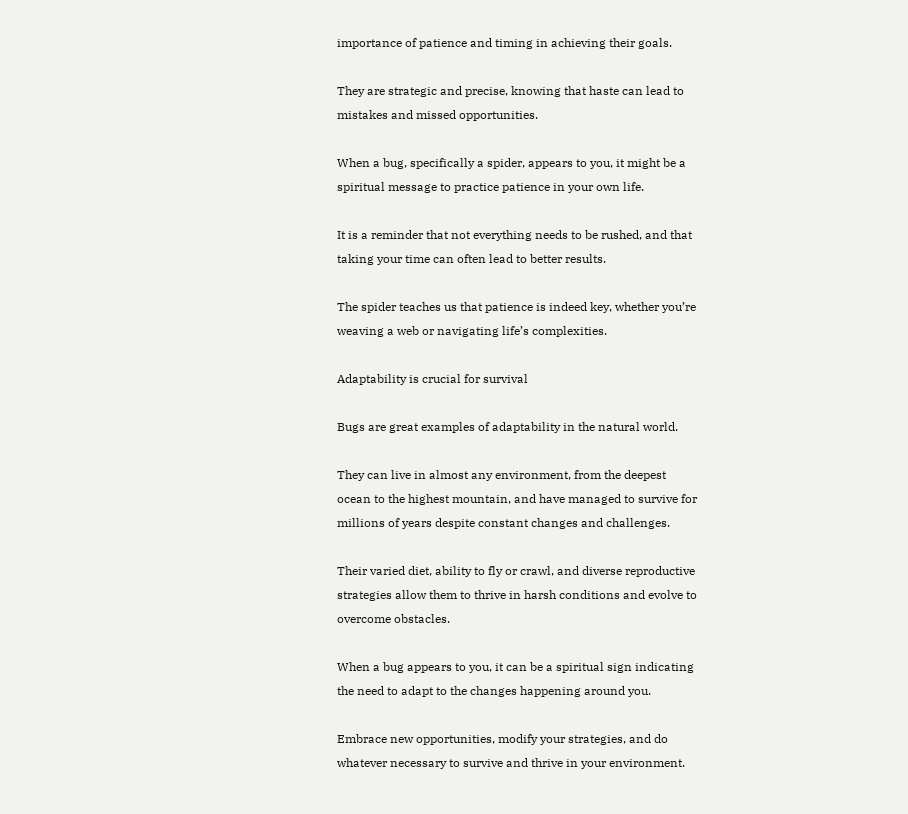importance of patience and timing in achieving their goals.

They are strategic and precise, knowing that haste can lead to mistakes and missed opportunities.

When a bug, specifically a spider, appears to you, it might be a spiritual message to practice patience in your own life.

It is a reminder that not everything needs to be rushed, and that taking your time can often lead to better results.

The spider teaches us that patience is indeed key, whether you’re weaving a web or navigating life’s complexities.

Adaptability is crucial for survival

Bugs are great examples of adaptability in the natural world.

They can live in almost any environment, from the deepest ocean to the highest mountain, and have managed to survive for millions of years despite constant changes and challenges.

Their varied diet, ability to fly or crawl, and diverse reproductive strategies allow them to thrive in harsh conditions and evolve to overcome obstacles.

When a bug appears to you, it can be a spiritual sign indicating the need to adapt to the changes happening around you.

Embrace new opportunities, modify your strategies, and do whatever necessary to survive and thrive in your environment.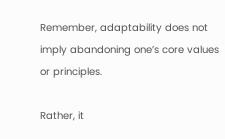Remember, adaptability does not imply abandoning one’s core values or principles.

Rather, it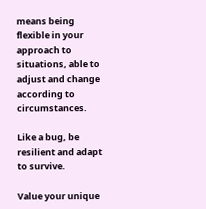means being flexible in your approach to situations, able to adjust and change according to circumstances.

Like a bug, be resilient and adapt to survive.

Value your unique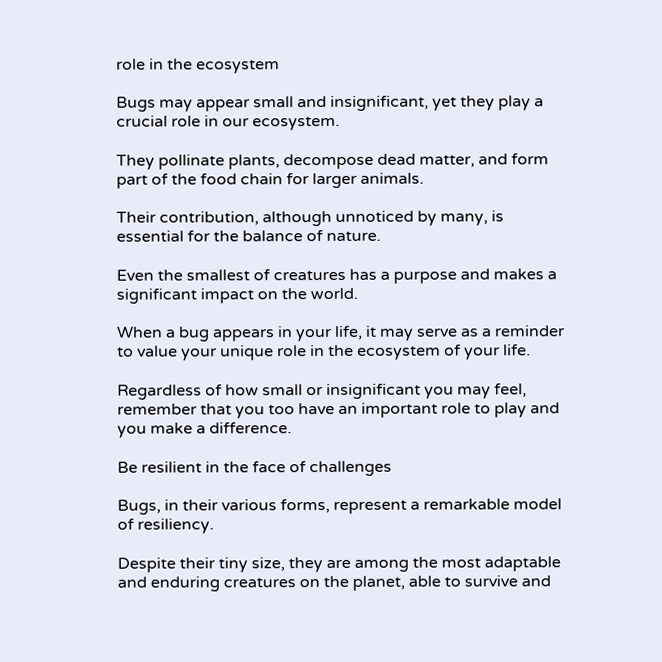role in the ecosystem

Bugs may appear small and insignificant, yet they play a crucial role in our ecosystem.

They pollinate plants, decompose dead matter, and form part of the food chain for larger animals.

Their contribution, although unnoticed by many, is essential for the balance of nature.

Even the smallest of creatures has a purpose and makes a significant impact on the world.

When a bug appears in your life, it may serve as a reminder to value your unique role in the ecosystem of your life.

Regardless of how small or insignificant you may feel, remember that you too have an important role to play and you make a difference.

Be resilient in the face of challenges

Bugs, in their various forms, represent a remarkable model of resiliency.

Despite their tiny size, they are among the most adaptable and enduring creatures on the planet, able to survive and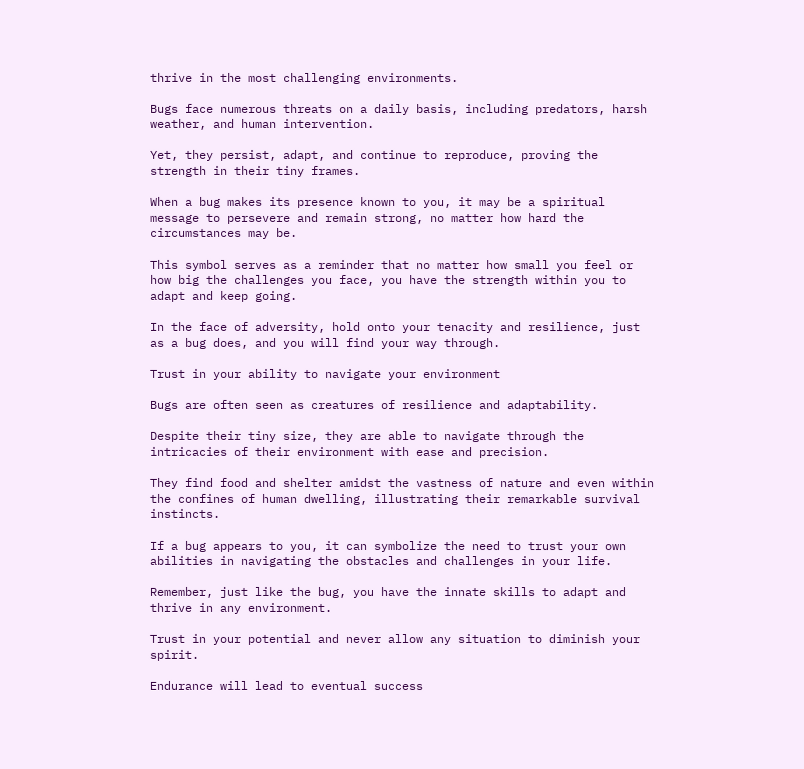thrive in the most challenging environments.

Bugs face numerous threats on a daily basis, including predators, harsh weather, and human intervention.

Yet, they persist, adapt, and continue to reproduce, proving the strength in their tiny frames.

When a bug makes its presence known to you, it may be a spiritual message to persevere and remain strong, no matter how hard the circumstances may be.

This symbol serves as a reminder that no matter how small you feel or how big the challenges you face, you have the strength within you to adapt and keep going.

In the face of adversity, hold onto your tenacity and resilience, just as a bug does, and you will find your way through.

Trust in your ability to navigate your environment

Bugs are often seen as creatures of resilience and adaptability.

Despite their tiny size, they are able to navigate through the intricacies of their environment with ease and precision.

They find food and shelter amidst the vastness of nature and even within the confines of human dwelling, illustrating their remarkable survival instincts.

If a bug appears to you, it can symbolize the need to trust your own abilities in navigating the obstacles and challenges in your life.

Remember, just like the bug, you have the innate skills to adapt and thrive in any environment.

Trust in your potential and never allow any situation to diminish your spirit.

Endurance will lead to eventual success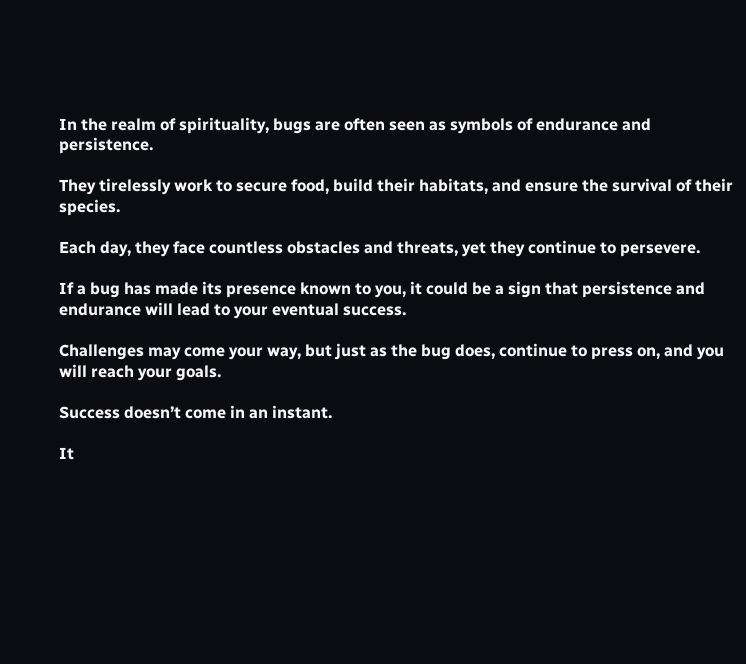In the realm of spirituality, bugs are often seen as symbols of endurance and persistence.

They tirelessly work to secure food, build their habitats, and ensure the survival of their species.

Each day, they face countless obstacles and threats, yet they continue to persevere.

If a bug has made its presence known to you, it could be a sign that persistence and endurance will lead to your eventual success.

Challenges may come your way, but just as the bug does, continue to press on, and you will reach your goals.

Success doesn’t come in an instant.

It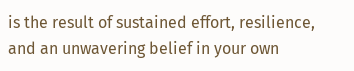is the result of sustained effort, resilience, and an unwavering belief in your own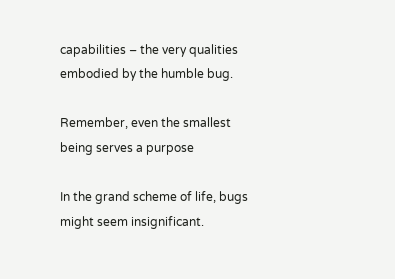capabilities – the very qualities embodied by the humble bug.

Remember, even the smallest being serves a purpose

In the grand scheme of life, bugs might seem insignificant.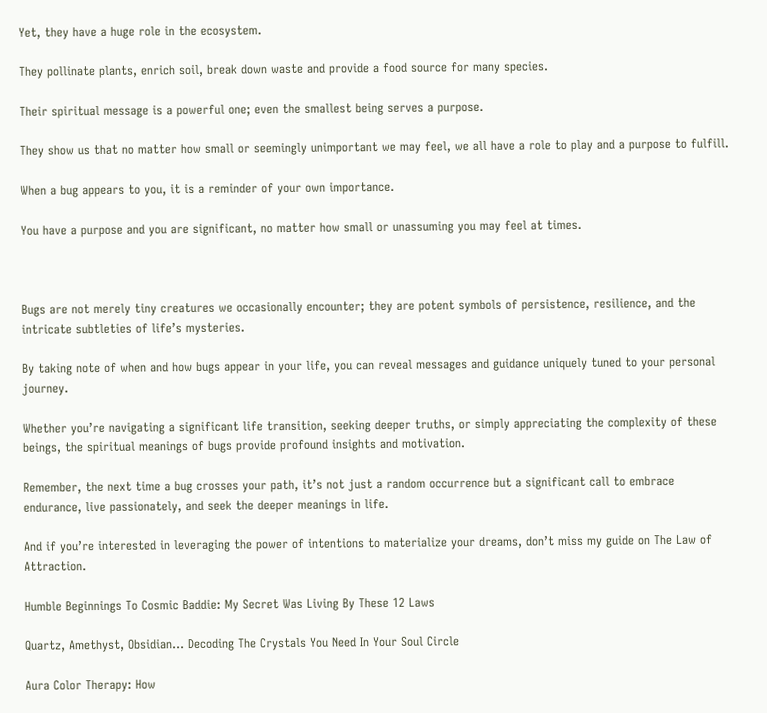Yet, they have a huge role in the ecosystem.

They pollinate plants, enrich soil, break down waste and provide a food source for many species.

Their spiritual message is a powerful one; even the smallest being serves a purpose.

They show us that no matter how small or seemingly unimportant we may feel, we all have a role to play and a purpose to fulfill.

When a bug appears to you, it is a reminder of your own importance.

You have a purpose and you are significant, no matter how small or unassuming you may feel at times.



Bugs are not merely tiny creatures we occasionally encounter; they are potent symbols of persistence, resilience, and the intricate subtleties of life’s mysteries.

By taking note of when and how bugs appear in your life, you can reveal messages and guidance uniquely tuned to your personal journey.

Whether you’re navigating a significant life transition, seeking deeper truths, or simply appreciating the complexity of these beings, the spiritual meanings of bugs provide profound insights and motivation.

Remember, the next time a bug crosses your path, it’s not just a random occurrence but a significant call to embrace endurance, live passionately, and seek the deeper meanings in life.

And if you’re interested in leveraging the power of intentions to materialize your dreams, don’t miss my guide on The Law of Attraction.

Humble Beginnings To Cosmic Baddie: My Secret Was Living By These 12 Laws

Quartz, Amethyst, Obsidian… Decoding The Crystals You Need In Your Soul Circle

Aura Color Therapy: How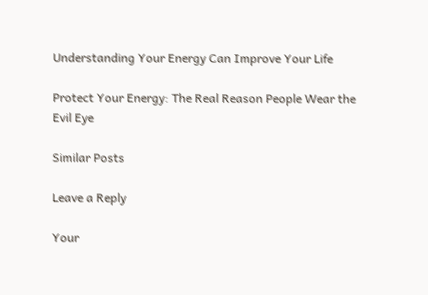Understanding Your Energy Can Improve Your Life

Protect Your Energy: The Real Reason People Wear the Evil Eye

Similar Posts

Leave a Reply

Your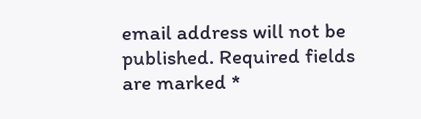email address will not be published. Required fields are marked *